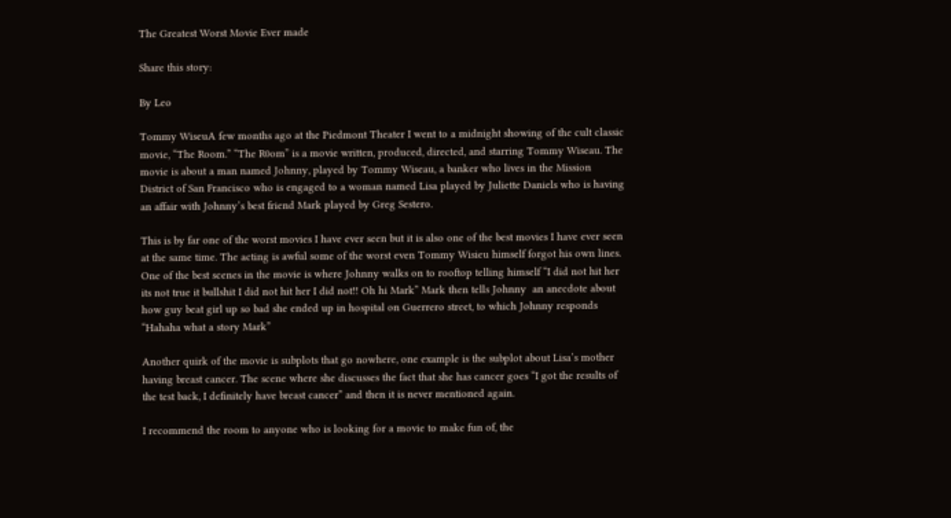The Greatest Worst Movie Ever made

Share this story:

By Leo

Tommy WiseuA few months ago at the Piedmont Theater I went to a midnight showing of the cult classic movie, “The Room.” “The R0om” is a movie written, produced, directed, and starring Tommy Wiseau. The movie is about a man named Johnny, played by Tommy Wiseau, a banker who lives in the Mission District of San Francisco who is engaged to a woman named Lisa played by Juliette Daniels who is having an affair with Johnny’s best friend Mark played by Greg Sestero.

This is by far one of the worst movies I have ever seen but it is also one of the best movies I have ever seen at the same time. The acting is awful some of the worst even Tommy Wisieu himself forgot his own lines.  One of the best scenes in the movie is where Johnny walks on to rooftop telling himself “I did not hit her its not true it bullshit I did not hit her I did not!! Oh hi Mark” Mark then tells Johnny  an anecdote about how guy beat girl up so bad she ended up in hospital on Guerrero street, to which Johnny responds “Hahaha what a story Mark”

Another quirk of the movie is subplots that go nowhere, one example is the subplot about Lisa’s mother having breast cancer. The scene where she discusses the fact that she has cancer goes “I got the results of the test back, I definitely have breast cancer” and then it is never mentioned again.

I recommend the room to anyone who is looking for a movie to make fun of, the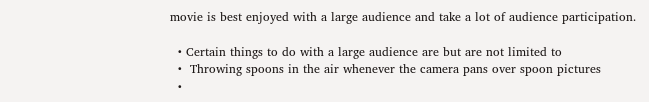movie is best enjoyed with a large audience and take a lot of audience participation.

  • Certain things to do with a large audience are but are not limited to
  •  Throwing spoons in the air whenever the camera pans over spoon pictures
  •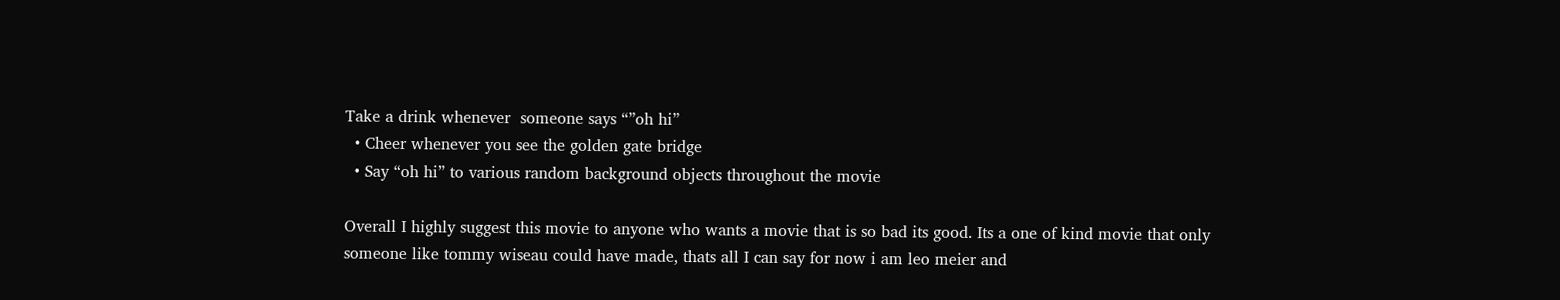Take a drink whenever  someone says “”oh hi”
  • Cheer whenever you see the golden gate bridge
  • Say “oh hi” to various random background objects throughout the movie

Overall I highly suggest this movie to anyone who wants a movie that is so bad its good. Its a one of kind movie that only someone like tommy wiseau could have made, thats all I can say for now i am leo meier and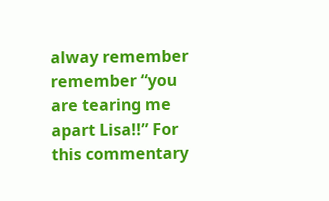alway remember  remember “you are tearing me apart Lisa!!” For this commentary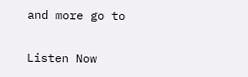and more go to

Listen Now